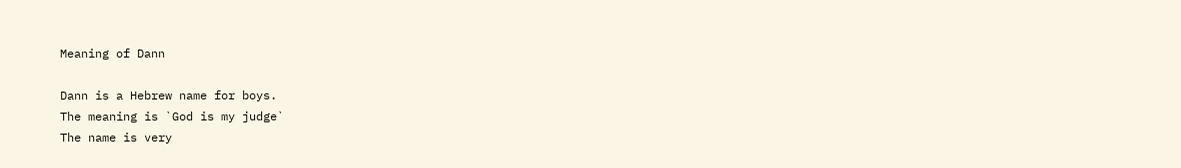Meaning of Dann

Dann is a Hebrew name for boys.
The meaning is `God is my judge`
The name is very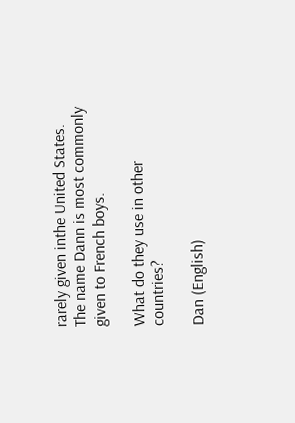rarely given inthe United States.
The name Dann is most commonly given to French boys.

What do they use in other countries?

Dan (English)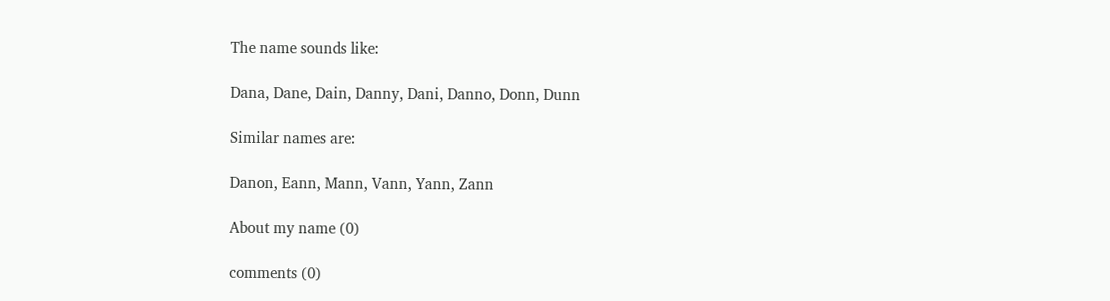The name sounds like:

Dana, Dane, Dain, Danny, Dani, Danno, Donn, Dunn

Similar names are:

Danon, Eann, Mann, Vann, Yann, Zann

About my name (0)

comments (0)